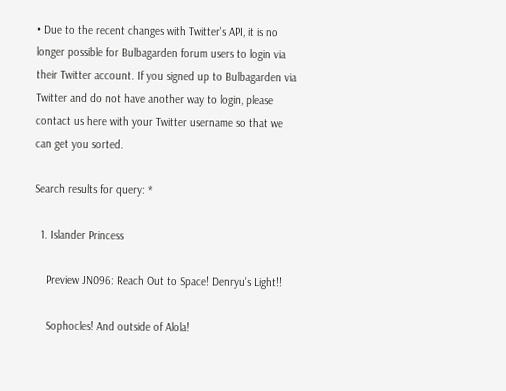• Due to the recent changes with Twitter's API, it is no longer possible for Bulbagarden forum users to login via their Twitter account. If you signed up to Bulbagarden via Twitter and do not have another way to login, please contact us here with your Twitter username so that we can get you sorted.

Search results for query: *

  1. Islander Princess

    Preview JN096: Reach Out to Space! Denryu's Light!!

    Sophocles! And outside of Alola!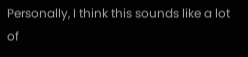Personally, I think this sounds like a lot of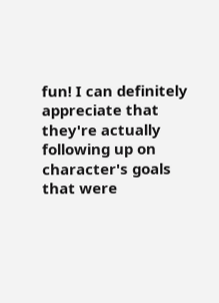fun! I can definitely appreciate that they're actually following up on character's goals that were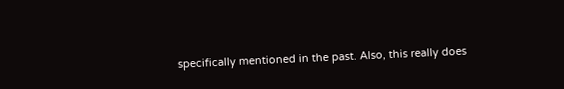specifically mentioned in the past. Also, this really does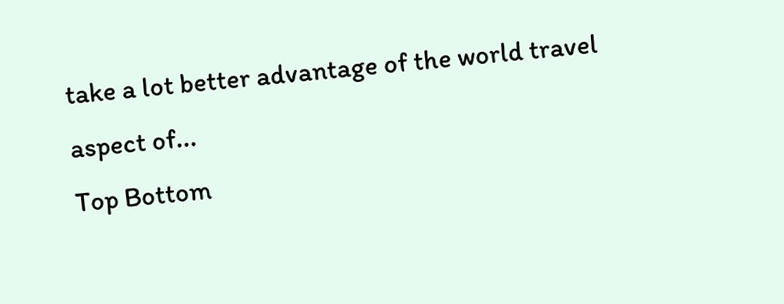take a lot better advantage of the world travel aspect of...
Top Bottom